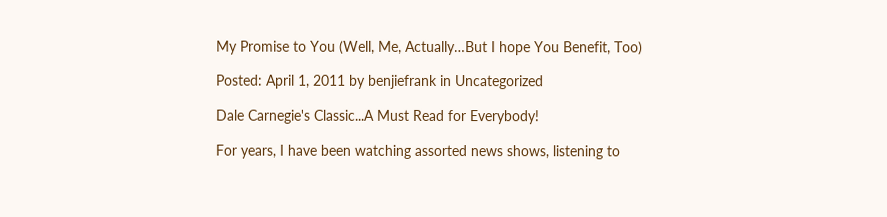My Promise to You (Well, Me, Actually…But I hope You Benefit, Too)

Posted: April 1, 2011 by benjiefrank in Uncategorized

Dale Carnegie's Classic...A Must Read for Everybody!

For years, I have been watching assorted news shows, listening to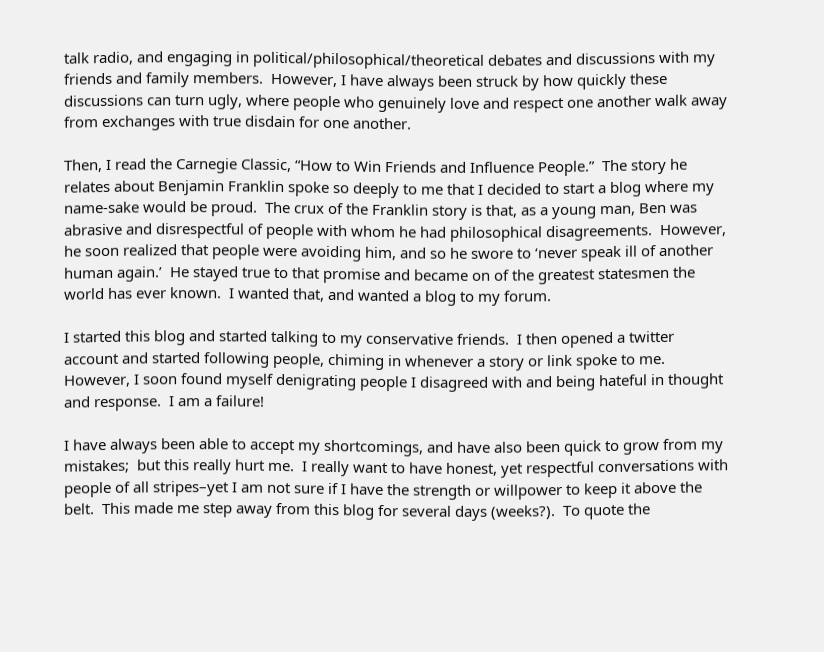talk radio, and engaging in political/philosophical/theoretical debates and discussions with my friends and family members.  However, I have always been struck by how quickly these discussions can turn ugly, where people who genuinely love and respect one another walk away from exchanges with true disdain for one another.

Then, I read the Carnegie Classic, “How to Win Friends and Influence People.”  The story he relates about Benjamin Franklin spoke so deeply to me that I decided to start a blog where my name-sake would be proud.  The crux of the Franklin story is that, as a young man, Ben was abrasive and disrespectful of people with whom he had philosophical disagreements.  However, he soon realized that people were avoiding him, and so he swore to ‘never speak ill of another human again.’  He stayed true to that promise and became on of the greatest statesmen the world has ever known.  I wanted that, and wanted a blog to my forum.

I started this blog and started talking to my conservative friends.  I then opened a twitter account and started following people, chiming in whenever a story or link spoke to me.  However, I soon found myself denigrating people I disagreed with and being hateful in thought and response.  I am a failure!

I have always been able to accept my shortcomings, and have also been quick to grow from my mistakes;  but this really hurt me.  I really want to have honest, yet respectful conversations with people of all stripes–yet I am not sure if I have the strength or willpower to keep it above the belt.  This made me step away from this blog for several days (weeks?).  To quote the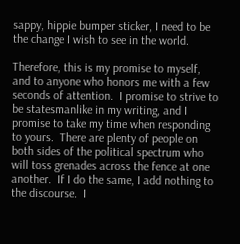sappy, hippie bumper sticker, I need to be the change I wish to see in the world.

Therefore, this is my promise to myself, and to anyone who honors me with a few seconds of attention.  I promise to strive to be statesmanlike in my writing, and I promise to take my time when responding to yours.  There are plenty of people on both sides of the political spectrum who will toss grenades across the fence at one another.  If I do the same, I add nothing to the discourse.  I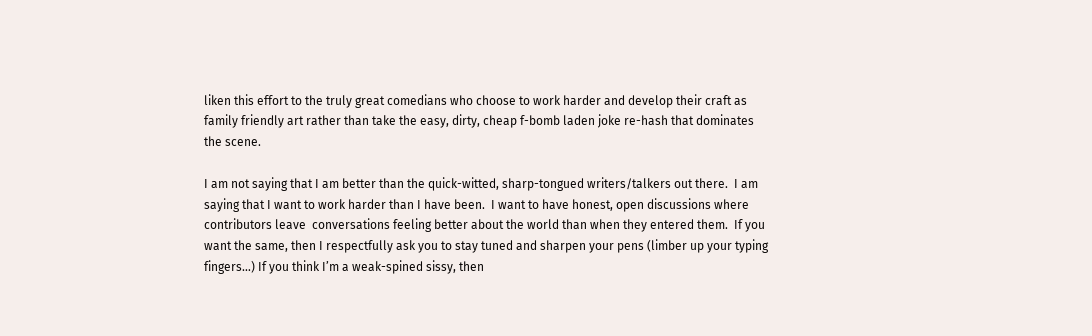liken this effort to the truly great comedians who choose to work harder and develop their craft as family friendly art rather than take the easy, dirty, cheap f-bomb laden joke re-hash that dominates the scene.

I am not saying that I am better than the quick-witted, sharp-tongued writers/talkers out there.  I am saying that I want to work harder than I have been.  I want to have honest, open discussions where contributors leave  conversations feeling better about the world than when they entered them.  If you want the same, then I respectfully ask you to stay tuned and sharpen your pens (limber up your typing fingers…) If you think I’m a weak-spined sissy, then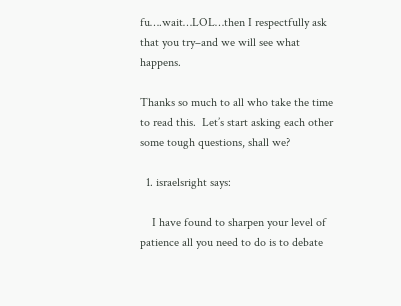fu….wait…LOL…then I respectfully ask that you try–and we will see what happens.

Thanks so much to all who take the time to read this.  Let’s start asking each other some tough questions, shall we?

  1. israelsright says:

    I have found to sharpen your level of patience all you need to do is to debate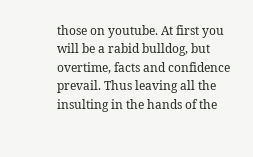those on youtube. At first you will be a rabid bulldog, but overtime, facts and confidence prevail. Thus leaving all the insulting in the hands of the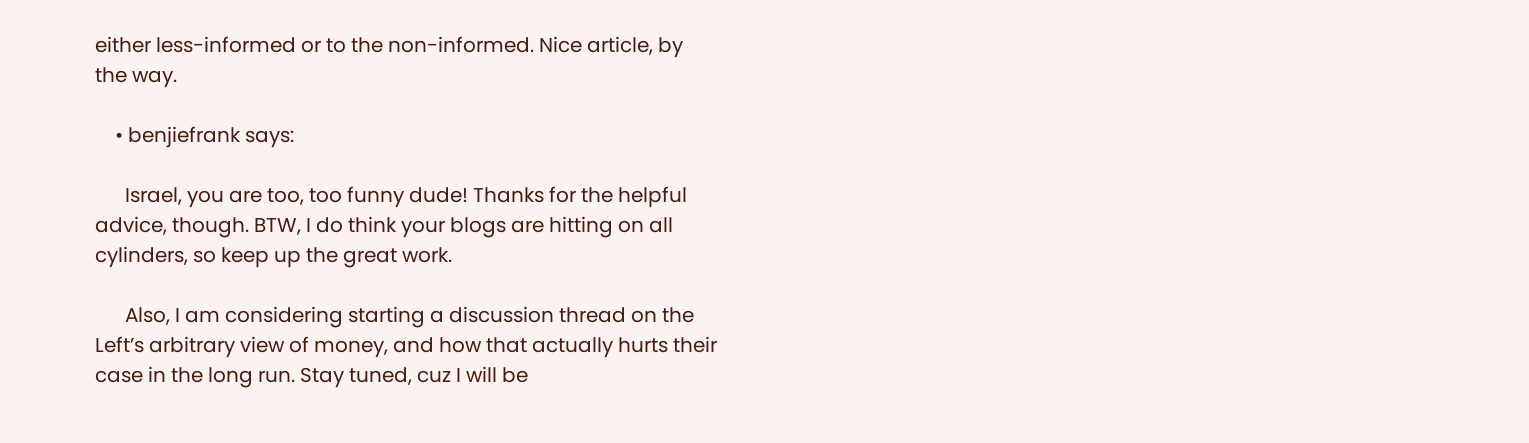either less-informed or to the non-informed. Nice article, by the way.

    • benjiefrank says:

      Israel, you are too, too funny dude! Thanks for the helpful advice, though. BTW, I do think your blogs are hitting on all cylinders, so keep up the great work.

      Also, I am considering starting a discussion thread on the Left’s arbitrary view of money, and how that actually hurts their case in the long run. Stay tuned, cuz I will be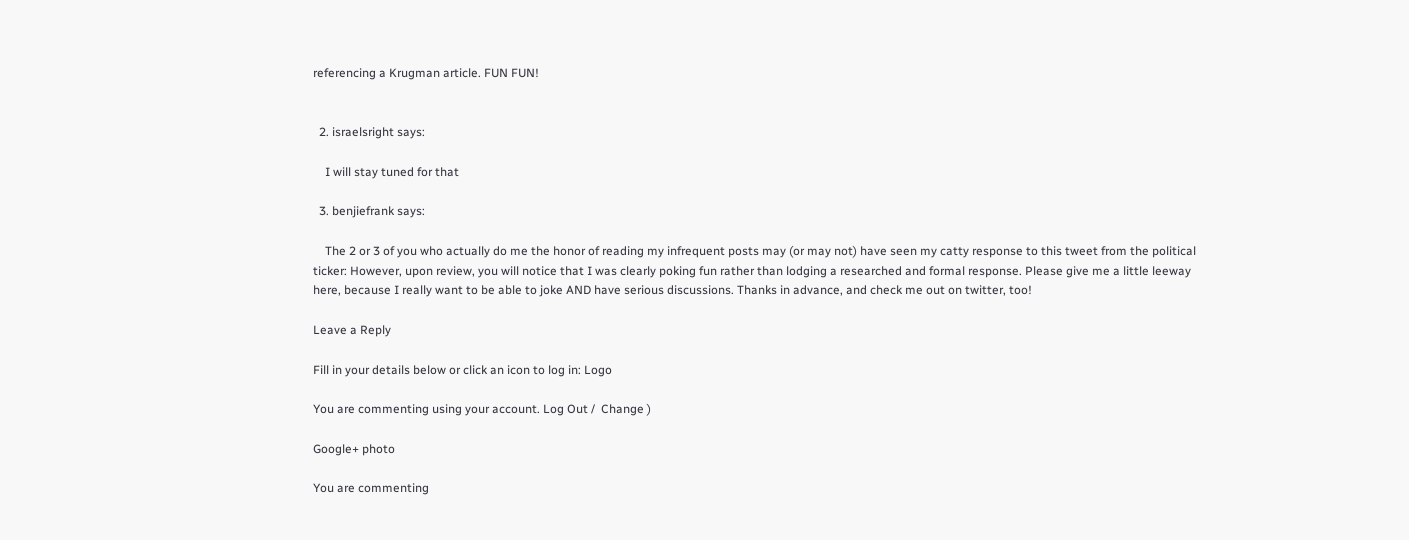referencing a Krugman article. FUN FUN!


  2. israelsright says:

    I will stay tuned for that

  3. benjiefrank says:

    The 2 or 3 of you who actually do me the honor of reading my infrequent posts may (or may not) have seen my catty response to this tweet from the political ticker: However, upon review, you will notice that I was clearly poking fun rather than lodging a researched and formal response. Please give me a little leeway here, because I really want to be able to joke AND have serious discussions. Thanks in advance, and check me out on twitter, too!

Leave a Reply

Fill in your details below or click an icon to log in: Logo

You are commenting using your account. Log Out /  Change )

Google+ photo

You are commenting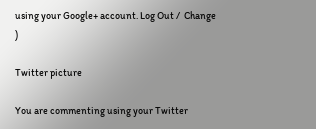using your Google+ account. Log Out /  Change )

Twitter picture

You are commenting using your Twitter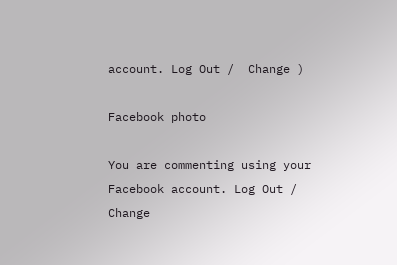account. Log Out /  Change )

Facebook photo

You are commenting using your Facebook account. Log Out /  Change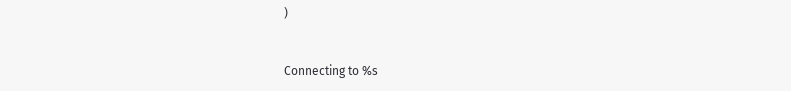)


Connecting to %s